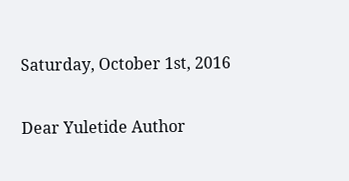Saturday, October 1st, 2016

Dear Yuletide Author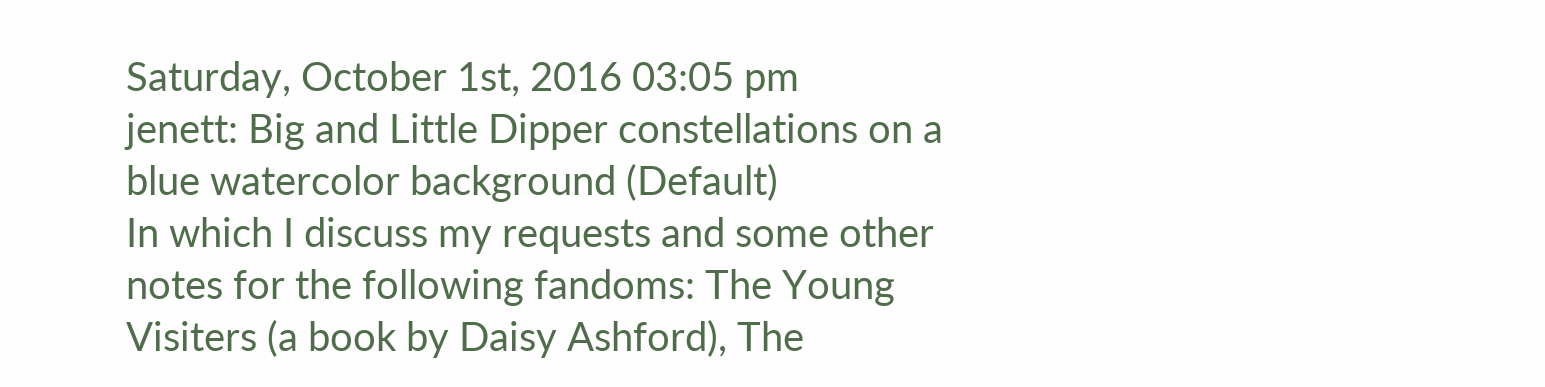Saturday, October 1st, 2016 03:05 pm
jenett: Big and Little Dipper constellations on a blue watercolor background (Default)
In which I discuss my requests and some other notes for the following fandoms: The Young Visiters (a book by Daisy Ashford), The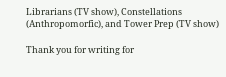Librarians (TV show), Constellations (Anthropomorfic), and Tower Prep (TV show)

Thank you for writing for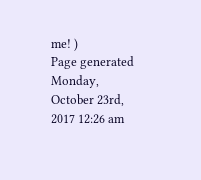me! )
Page generated Monday, October 23rd, 2017 12:26 am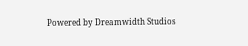Powered by Dreamwidth Studios